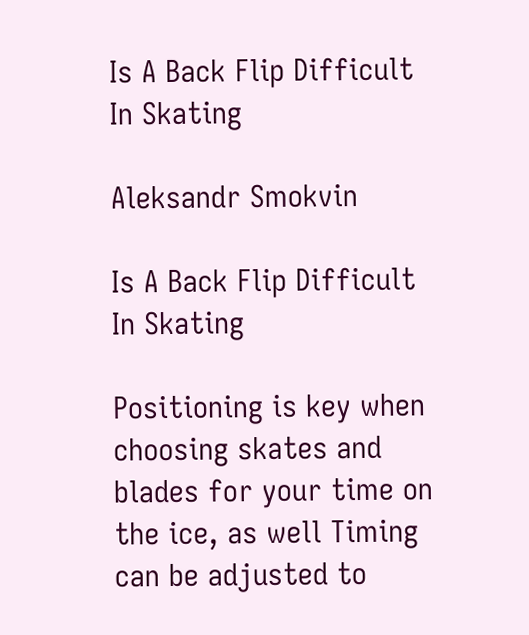Is A Back Flip Difficult In Skating

Aleksandr Smokvin

Is A Back Flip Difficult In Skating

Positioning is key when choosing skates and blades for your time on the ice, as well Timing can be adjusted to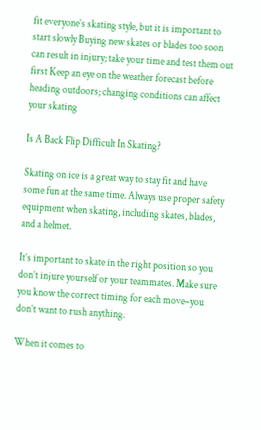fit everyone’s skating style, but it is important to start slowly Buying new skates or blades too soon can result in injury; take your time and test them out first Keep an eye on the weather forecast before heading outdoors; changing conditions can affect your skating

Is A Back Flip Difficult In Skating?

Skating on ice is a great way to stay fit and have some fun at the same time. Always use proper safety equipment when skating, including skates, blades, and a helmet.

It’s important to skate in the right position so you don’t injure yourself or your teammates. Make sure you know the correct timing for each move–you don’t want to rush anything.

When it comes to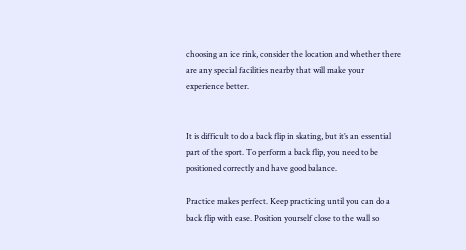choosing an ice rink, consider the location and whether there are any special facilities nearby that will make your experience better.


It is difficult to do a back flip in skating, but it’s an essential part of the sport. To perform a back flip, you need to be positioned correctly and have good balance.

Practice makes perfect. Keep practicing until you can do a back flip with ease. Position yourself close to the wall so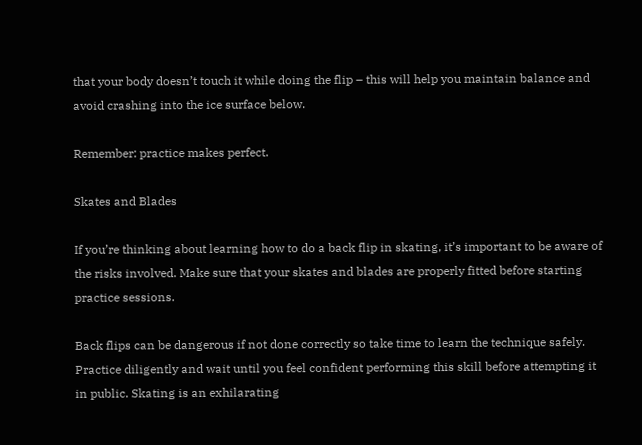that your body doesn’t touch it while doing the flip – this will help you maintain balance and avoid crashing into the ice surface below.

Remember: practice makes perfect.

Skates and Blades

If you’re thinking about learning how to do a back flip in skating, it’s important to be aware of the risks involved. Make sure that your skates and blades are properly fitted before starting practice sessions.

Back flips can be dangerous if not done correctly so take time to learn the technique safely. Practice diligently and wait until you feel confident performing this skill before attempting it in public. Skating is an exhilarating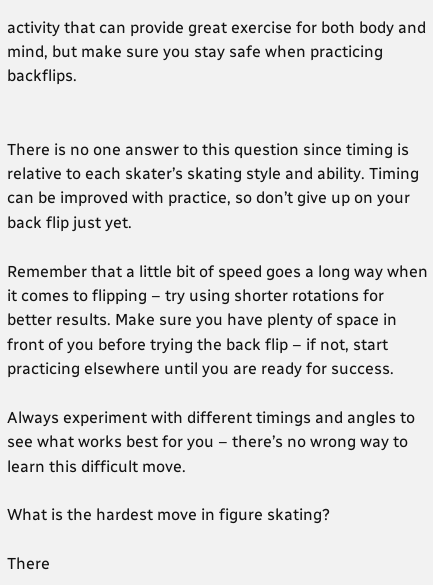activity that can provide great exercise for both body and mind, but make sure you stay safe when practicing backflips.


There is no one answer to this question since timing is relative to each skater’s skating style and ability. Timing can be improved with practice, so don’t give up on your back flip just yet.

Remember that a little bit of speed goes a long way when it comes to flipping – try using shorter rotations for better results. Make sure you have plenty of space in front of you before trying the back flip – if not, start practicing elsewhere until you are ready for success.

Always experiment with different timings and angles to see what works best for you – there’s no wrong way to learn this difficult move.

What is the hardest move in figure skating?

There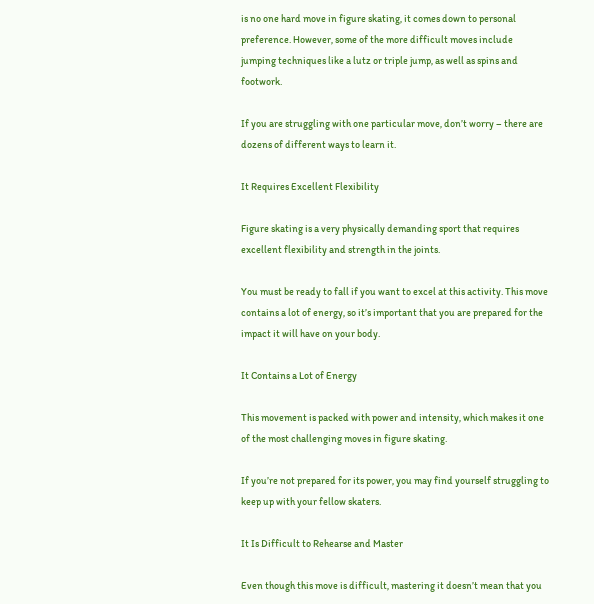is no one hard move in figure skating, it comes down to personal preference. However, some of the more difficult moves include jumping techniques like a lutz or triple jump, as well as spins and footwork.

If you are struggling with one particular move, don’t worry – there are dozens of different ways to learn it.

It Requires Excellent Flexibility

Figure skating is a very physically demanding sport that requires excellent flexibility and strength in the joints.

You must be ready to fall if you want to excel at this activity. This move contains a lot of energy, so it’s important that you are prepared for the impact it will have on your body.

It Contains a Lot of Energy

This movement is packed with power and intensity, which makes it one of the most challenging moves in figure skating.

If you’re not prepared for its power, you may find yourself struggling to keep up with your fellow skaters.

It Is Difficult to Rehearse and Master

Even though this move is difficult, mastering it doesn’t mean that you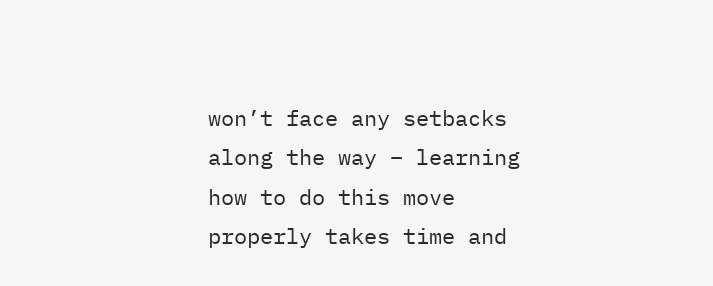won’t face any setbacks along the way – learning how to do this move properly takes time and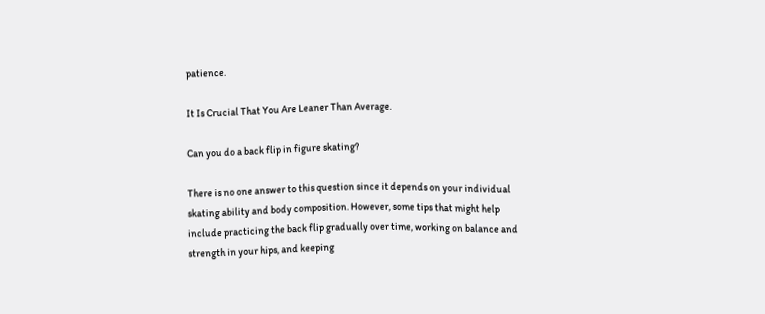patience.

It Is Crucial That You Are Leaner Than Average.

Can you do a back flip in figure skating?

There is no one answer to this question since it depends on your individual skating ability and body composition. However, some tips that might help include practicing the back flip gradually over time, working on balance and strength in your hips, and keeping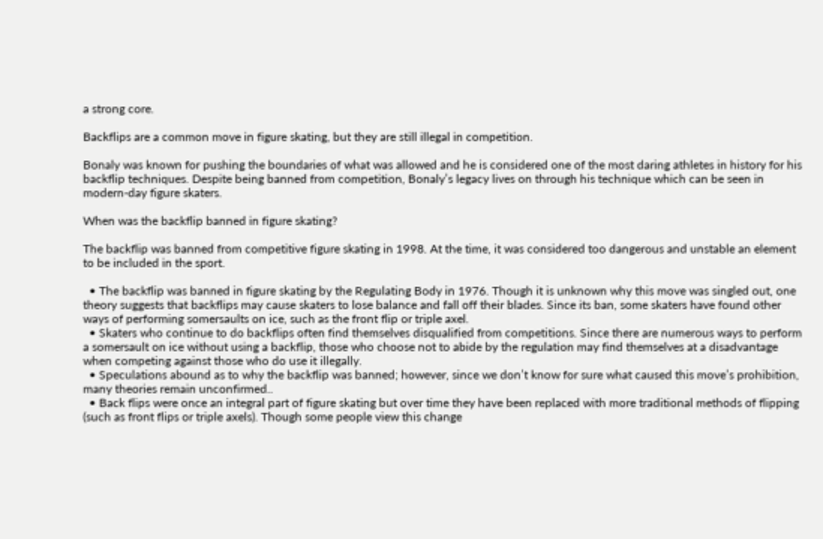a strong core.

Backflips are a common move in figure skating, but they are still illegal in competition.

Bonaly was known for pushing the boundaries of what was allowed and he is considered one of the most daring athletes in history for his backflip techniques. Despite being banned from competition, Bonaly’s legacy lives on through his technique which can be seen in modern-day figure skaters.

When was the backflip banned in figure skating?

The backflip was banned from competitive figure skating in 1998. At the time, it was considered too dangerous and unstable an element to be included in the sport.

  • The backflip was banned in figure skating by the Regulating Body in 1976. Though it is unknown why this move was singled out, one theory suggests that backflips may cause skaters to lose balance and fall off their blades. Since its ban, some skaters have found other ways of performing somersaults on ice, such as the front flip or triple axel.
  • Skaters who continue to do backflips often find themselves disqualified from competitions. Since there are numerous ways to perform a somersault on ice without using a backflip, those who choose not to abide by the regulation may find themselves at a disadvantage when competing against those who do use it illegally.
  • Speculations abound as to why the backflip was banned; however, since we don’t know for sure what caused this move’s prohibition, many theories remain unconfirmed..
  • Back flips were once an integral part of figure skating but over time they have been replaced with more traditional methods of flipping (such as front flips or triple axels). Though some people view this change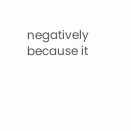negatively because it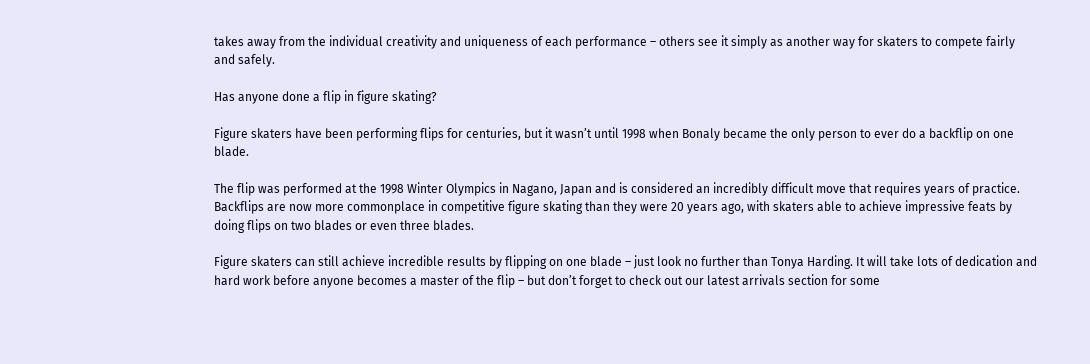takes away from the individual creativity and uniqueness of each performance – others see it simply as another way for skaters to compete fairly and safely.

Has anyone done a flip in figure skating?

Figure skaters have been performing flips for centuries, but it wasn’t until 1998 when Bonaly became the only person to ever do a backflip on one blade.

The flip was performed at the 1998 Winter Olympics in Nagano, Japan and is considered an incredibly difficult move that requires years of practice. Backflips are now more commonplace in competitive figure skating than they were 20 years ago, with skaters able to achieve impressive feats by doing flips on two blades or even three blades.

Figure skaters can still achieve incredible results by flipping on one blade – just look no further than Tonya Harding. It will take lots of dedication and hard work before anyone becomes a master of the flip – but don’t forget to check out our latest arrivals section for some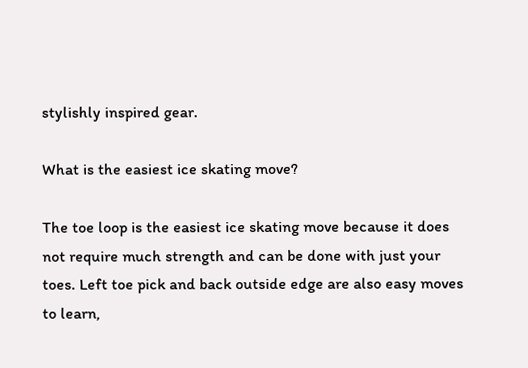stylishly inspired gear.

What is the easiest ice skating move?

The toe loop is the easiest ice skating move because it does not require much strength and can be done with just your toes. Left toe pick and back outside edge are also easy moves to learn,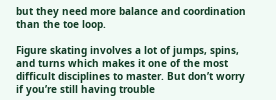but they need more balance and coordination than the toe loop.

Figure skating involves a lot of jumps, spins, and turns which makes it one of the most difficult disciplines to master. But don’t worry if you’re still having trouble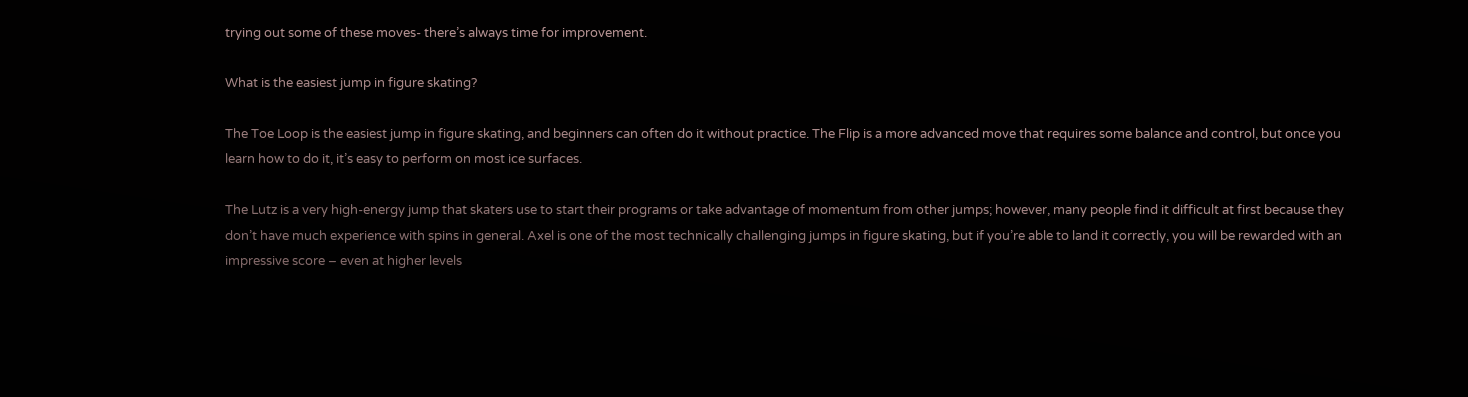trying out some of these moves- there’s always time for improvement.

What is the easiest jump in figure skating?

The Toe Loop is the easiest jump in figure skating, and beginners can often do it without practice. The Flip is a more advanced move that requires some balance and control, but once you learn how to do it, it’s easy to perform on most ice surfaces.

The Lutz is a very high-energy jump that skaters use to start their programs or take advantage of momentum from other jumps; however, many people find it difficult at first because they don’t have much experience with spins in general. Axel is one of the most technically challenging jumps in figure skating, but if you’re able to land it correctly, you will be rewarded with an impressive score – even at higher levels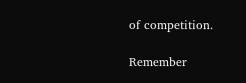of competition.

Remember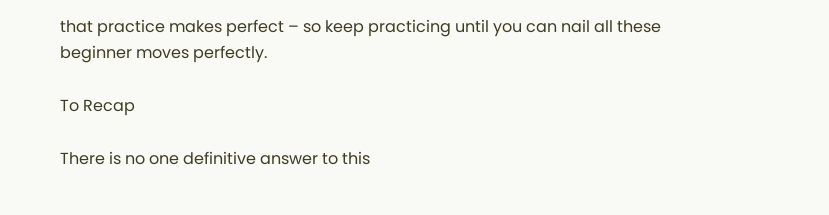that practice makes perfect – so keep practicing until you can nail all these beginner moves perfectly.

To Recap

There is no one definitive answer to this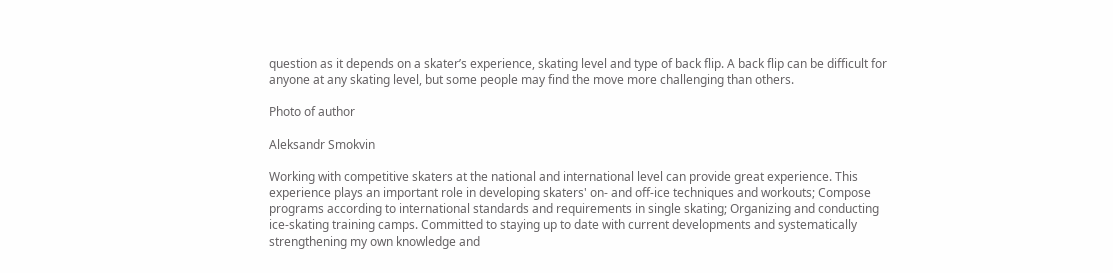question as it depends on a skater’s experience, skating level and type of back flip. A back flip can be difficult for anyone at any skating level, but some people may find the move more challenging than others.

Photo of author

Aleksandr Smokvin

Working with competitive skaters at the national and international level can provide great experience. This experience plays an important role in developing skaters' on- and off-ice techniques and workouts; Compose programs according to international standards and requirements in single skating; Organizing and conducting ice-skating training camps. Committed to staying up to date with current developments and systematically strengthening my own knowledge and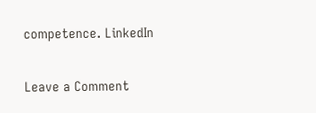competence. LinkedIn

Leave a Comment